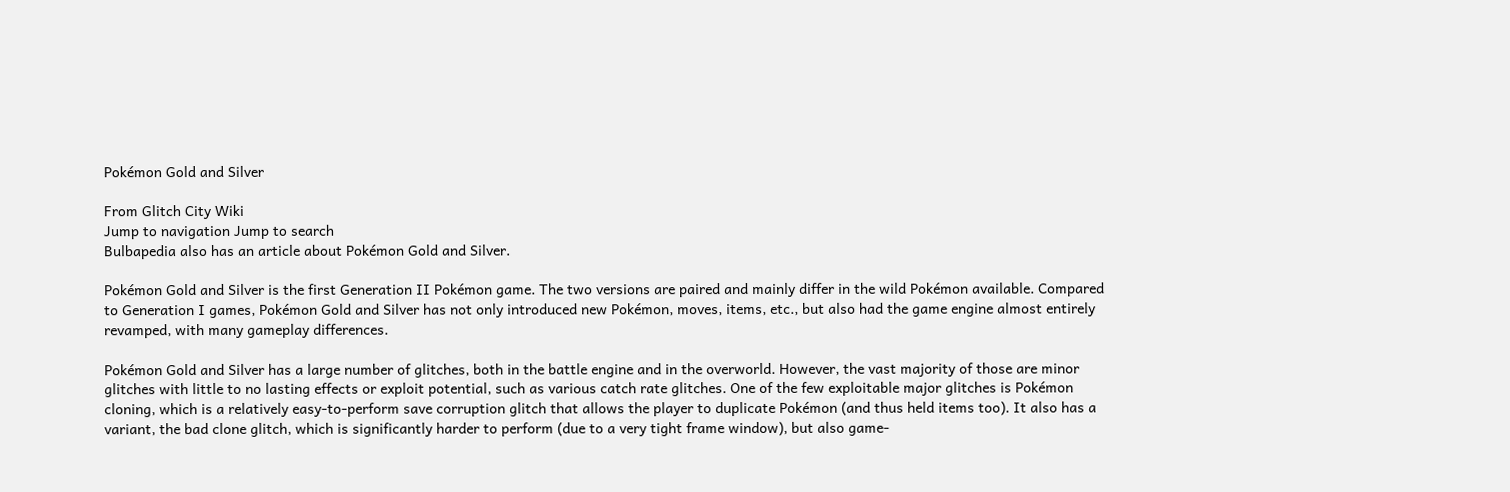Pokémon Gold and Silver

From Glitch City Wiki
Jump to navigation Jump to search
Bulbapedia also has an article about Pokémon Gold and Silver.

Pokémon Gold and Silver is the first Generation II Pokémon game. The two versions are paired and mainly differ in the wild Pokémon available. Compared to Generation I games, Pokémon Gold and Silver has not only introduced new Pokémon, moves, items, etc., but also had the game engine almost entirely revamped, with many gameplay differences.

Pokémon Gold and Silver has a large number of glitches, both in the battle engine and in the overworld. However, the vast majority of those are minor glitches with little to no lasting effects or exploit potential, such as various catch rate glitches. One of the few exploitable major glitches is Pokémon cloning, which is a relatively easy-to-perform save corruption glitch that allows the player to duplicate Pokémon (and thus held items too). It also has a variant, the bad clone glitch, which is significantly harder to perform (due to a very tight frame window), but also game-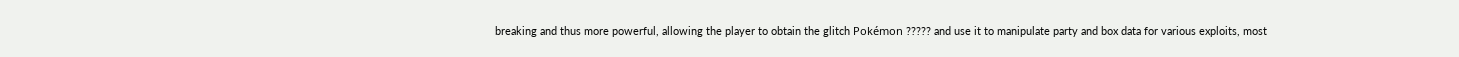breaking and thus more powerful, allowing the player to obtain the glitch Pokémon ????? and use it to manipulate party and box data for various exploits, most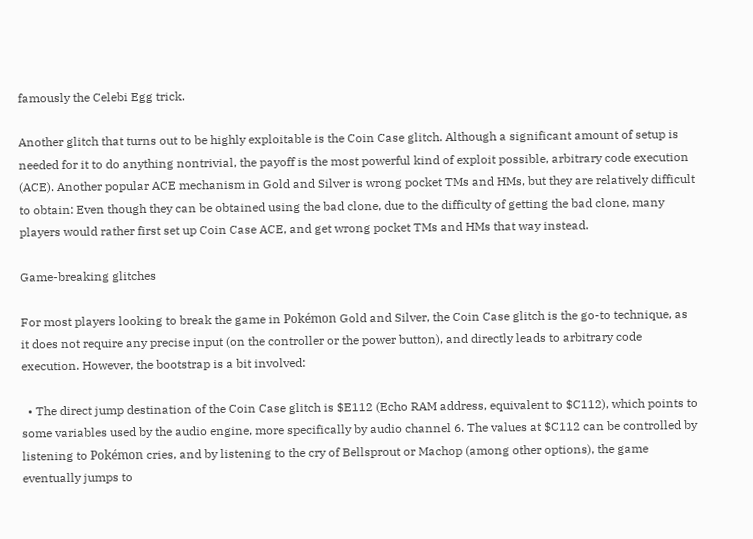famously the Celebi Egg trick.

Another glitch that turns out to be highly exploitable is the Coin Case glitch. Although a significant amount of setup is needed for it to do anything nontrivial, the payoff is the most powerful kind of exploit possible, arbitrary code execution (ACE). Another popular ACE mechanism in Gold and Silver is wrong pocket TMs and HMs, but they are relatively difficult to obtain: Even though they can be obtained using the bad clone, due to the difficulty of getting the bad clone, many players would rather first set up Coin Case ACE, and get wrong pocket TMs and HMs that way instead.

Game-breaking glitches

For most players looking to break the game in Pokémon Gold and Silver, the Coin Case glitch is the go-to technique, as it does not require any precise input (on the controller or the power button), and directly leads to arbitrary code execution. However, the bootstrap is a bit involved:

  • The direct jump destination of the Coin Case glitch is $E112 (Echo RAM address, equivalent to $C112), which points to some variables used by the audio engine, more specifically by audio channel 6. The values at $C112 can be controlled by listening to Pokémon cries, and by listening to the cry of Bellsprout or Machop (among other options), the game eventually jumps to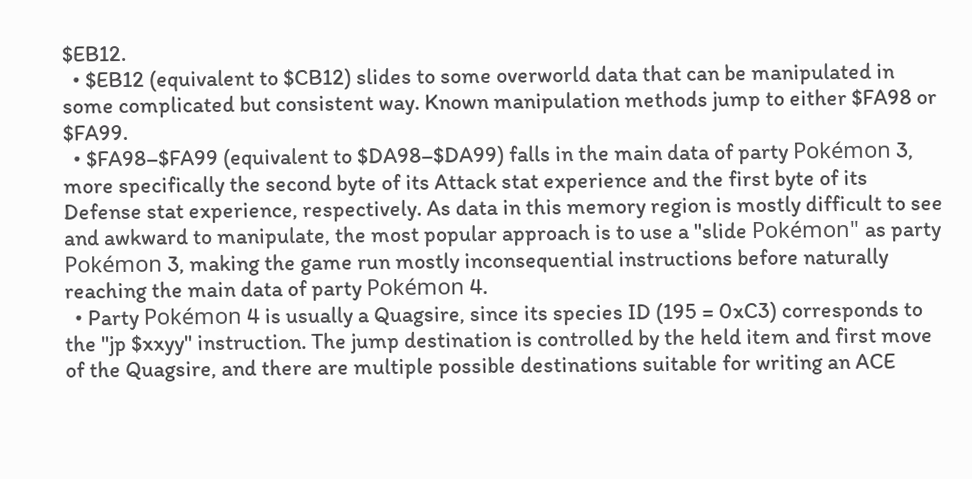$EB12.
  • $EB12 (equivalent to $CB12) slides to some overworld data that can be manipulated in some complicated but consistent way. Known manipulation methods jump to either $FA98 or $FA99.
  • $FA98–$FA99 (equivalent to $DA98–$DA99) falls in the main data of party Pokémon 3, more specifically the second byte of its Attack stat experience and the first byte of its Defense stat experience, respectively. As data in this memory region is mostly difficult to see and awkward to manipulate, the most popular approach is to use a "slide Pokémon" as party Pokémon 3, making the game run mostly inconsequential instructions before naturally reaching the main data of party Pokémon 4.
  • Party Pokémon 4 is usually a Quagsire, since its species ID (195 = 0xC3) corresponds to the "jp $xxyy" instruction. The jump destination is controlled by the held item and first move of the Quagsire, and there are multiple possible destinations suitable for writing an ACE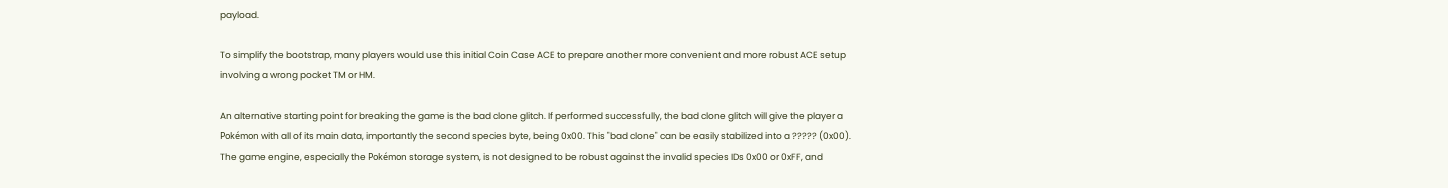payload.

To simplify the bootstrap, many players would use this initial Coin Case ACE to prepare another more convenient and more robust ACE setup involving a wrong pocket TM or HM.

An alternative starting point for breaking the game is the bad clone glitch. If performed successfully, the bad clone glitch will give the player a Pokémon with all of its main data, importantly the second species byte, being 0x00. This "bad clone" can be easily stabilized into a ????? (0x00). The game engine, especially the Pokémon storage system, is not designed to be robust against the invalid species IDs 0x00 or 0xFF, and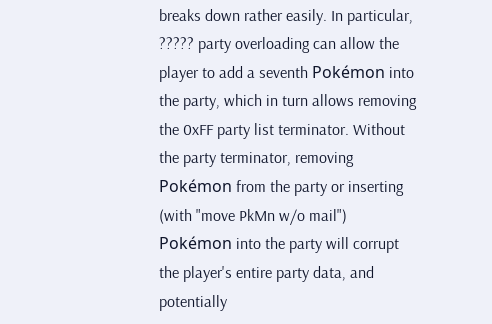breaks down rather easily. In particular, ????? party overloading can allow the player to add a seventh Pokémon into the party, which in turn allows removing the 0xFF party list terminator. Without the party terminator, removing Pokémon from the party or inserting (with "move PkMn w/o mail") Pokémon into the party will corrupt the player's entire party data, and potentially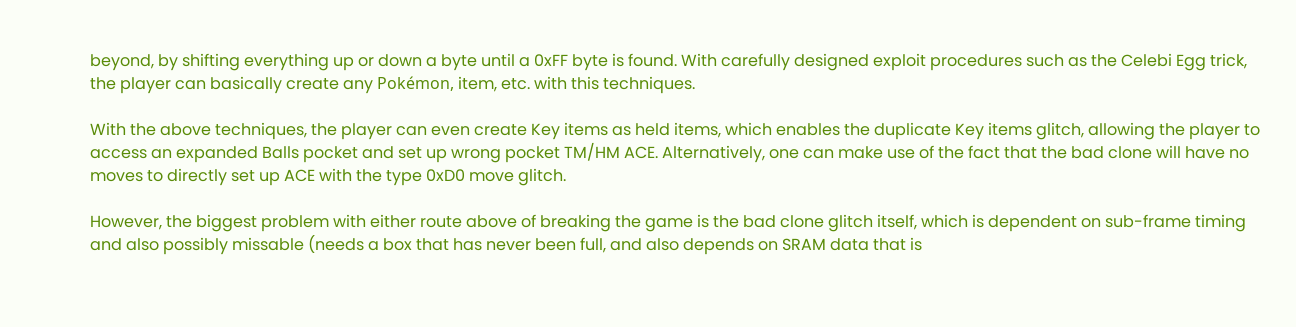beyond, by shifting everything up or down a byte until a 0xFF byte is found. With carefully designed exploit procedures such as the Celebi Egg trick, the player can basically create any Pokémon, item, etc. with this techniques.

With the above techniques, the player can even create Key items as held items, which enables the duplicate Key items glitch, allowing the player to access an expanded Balls pocket and set up wrong pocket TM/HM ACE. Alternatively, one can make use of the fact that the bad clone will have no moves to directly set up ACE with the type 0xD0 move glitch.

However, the biggest problem with either route above of breaking the game is the bad clone glitch itself, which is dependent on sub-frame timing and also possibly missable (needs a box that has never been full, and also depends on SRAM data that is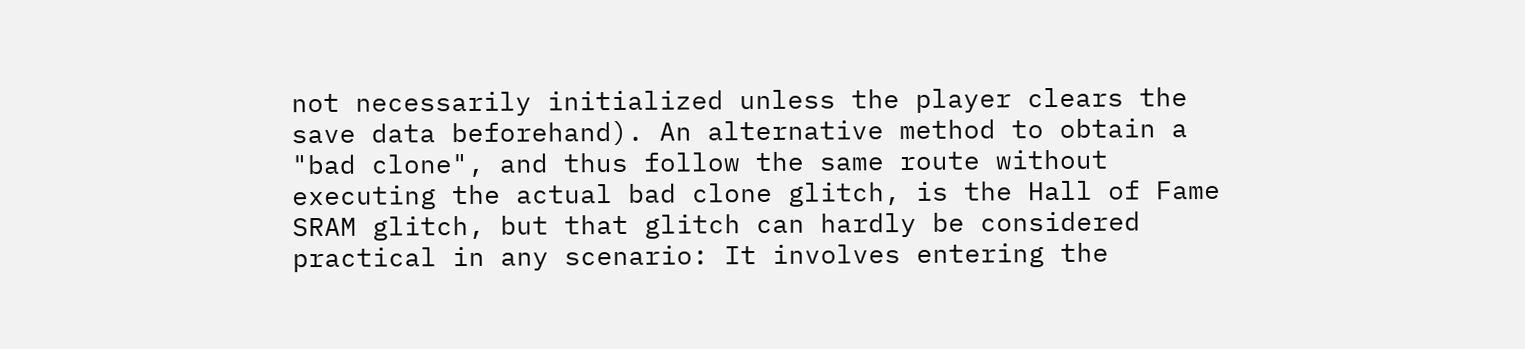not necessarily initialized unless the player clears the save data beforehand). An alternative method to obtain a "bad clone", and thus follow the same route without executing the actual bad clone glitch, is the Hall of Fame SRAM glitch, but that glitch can hardly be considered practical in any scenario: It involves entering the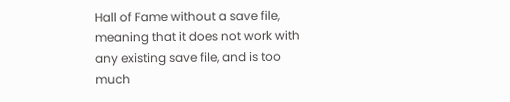Hall of Fame without a save file, meaning that it does not work with any existing save file, and is too much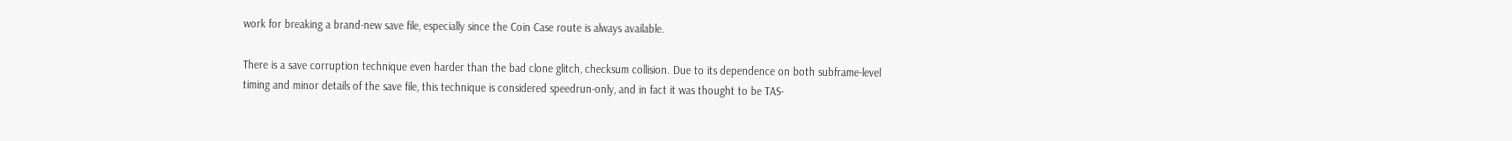work for breaking a brand-new save file, especially since the Coin Case route is always available.

There is a save corruption technique even harder than the bad clone glitch, checksum collision. Due to its dependence on both subframe-level timing and minor details of the save file, this technique is considered speedrun-only, and in fact it was thought to be TAS-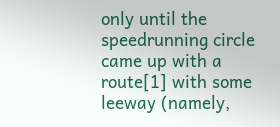only until the speedrunning circle came up with a route[1] with some leeway (namely,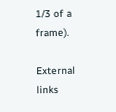1/3 of a frame).

External links